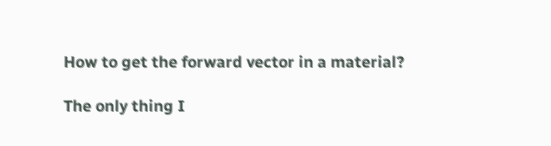How to get the forward vector in a material?

The only thing I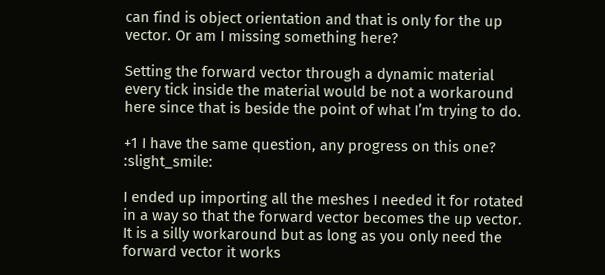can find is object orientation and that is only for the up vector. Or am I missing something here?

Setting the forward vector through a dynamic material every tick inside the material would be not a workaround here since that is beside the point of what I’m trying to do.

+1 I have the same question, any progress on this one? :slight_smile:

I ended up importing all the meshes I needed it for rotated in a way so that the forward vector becomes the up vector. It is a silly workaround but as long as you only need the forward vector it works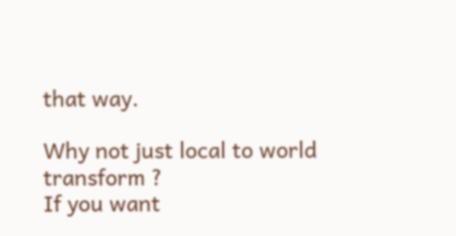that way.

Why not just local to world transform ?
If you want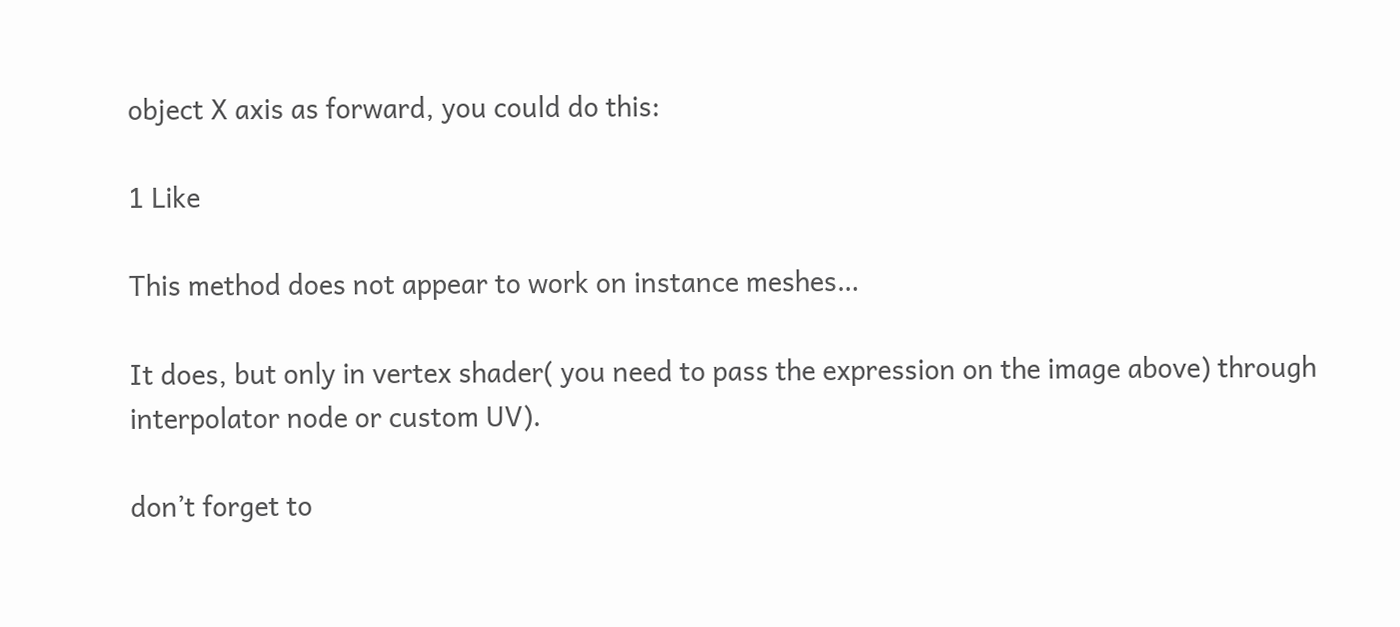object X axis as forward, you could do this:

1 Like

This method does not appear to work on instance meshes…

It does, but only in vertex shader( you need to pass the expression on the image above) through interpolator node or custom UV).

don’t forget to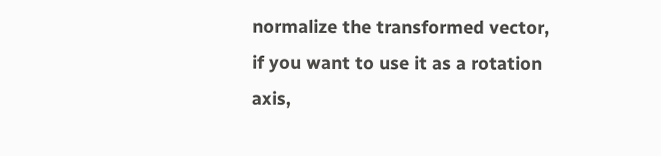normalize the transformed vector, if you want to use it as a rotation axis,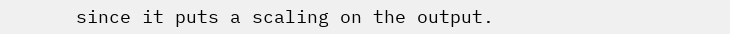since it puts a scaling on the output.